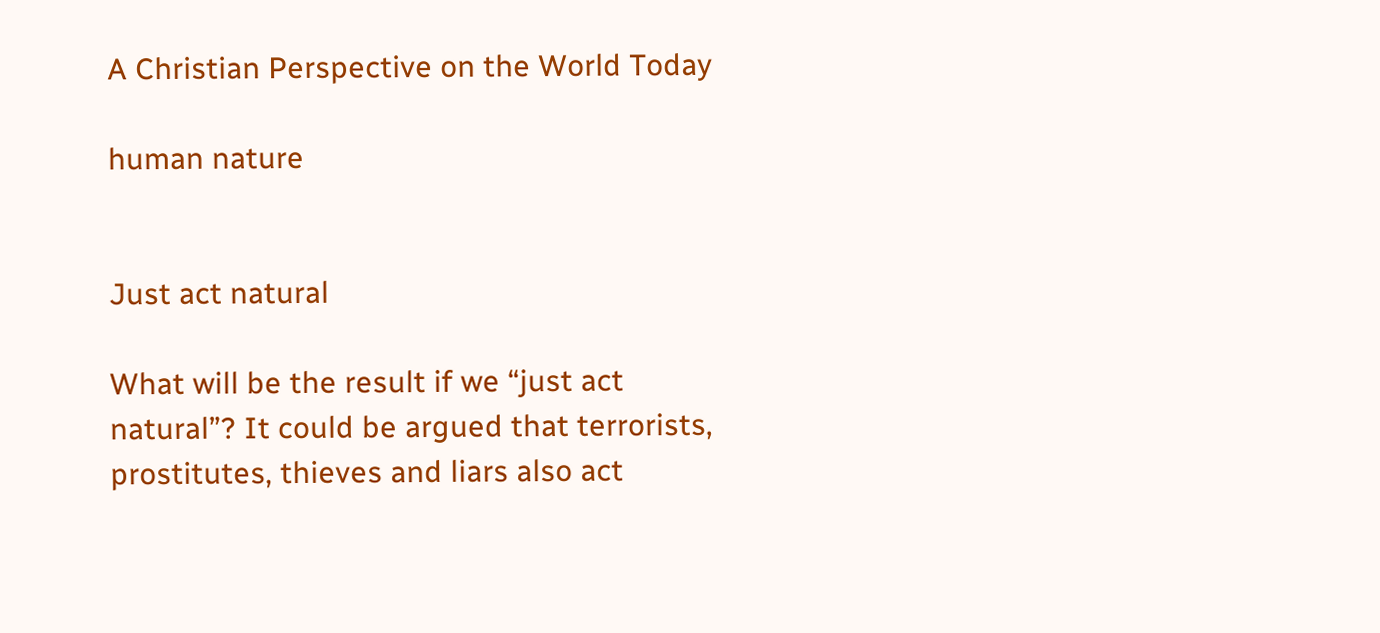A Christian Perspective on the World Today

human nature


Just act natural

What will be the result if we “just act natural”? It could be argued that terrorists, prostitutes, thieves and liars also act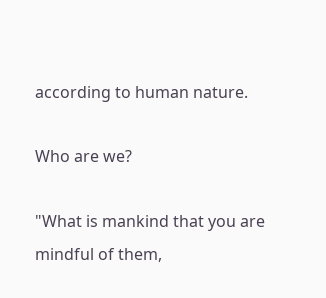according to human nature.

Who are we?

"What is mankind that you are mindful of them,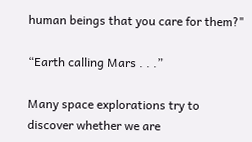human beings that you care for them?"

“Earth calling Mars . . .”

Many space explorations try to discover whether we are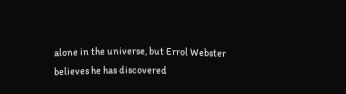alone in the universe, but Errol Webster believes he has discovered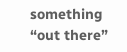something “out there”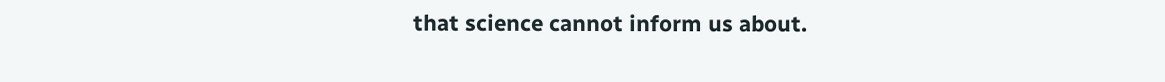that science cannot inform us about.